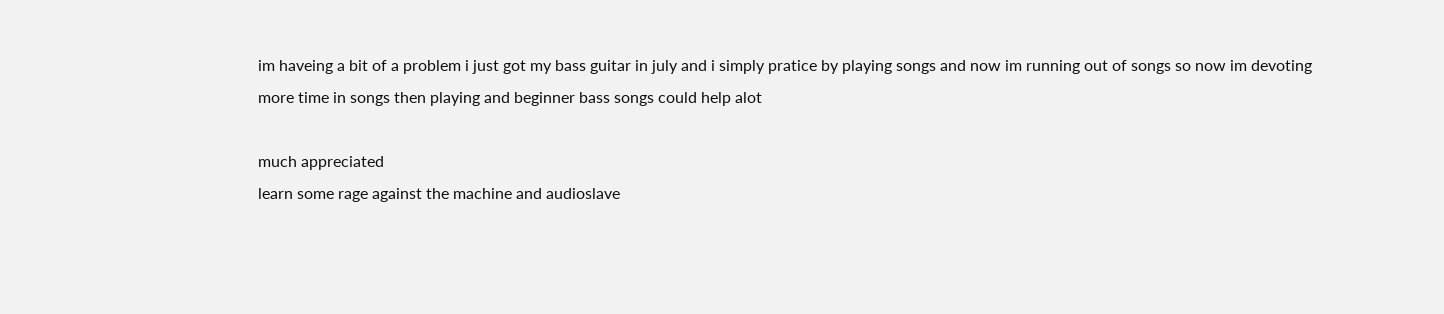im haveing a bit of a problem i just got my bass guitar in july and i simply pratice by playing songs and now im running out of songs so now im devoting more time in songs then playing and beginner bass songs could help alot

much appreciated
learn some rage against the machine and audioslave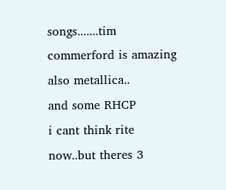songs.......tim commerford is amazing
also metallica..
and some RHCP
i cant think rite now..but theres 3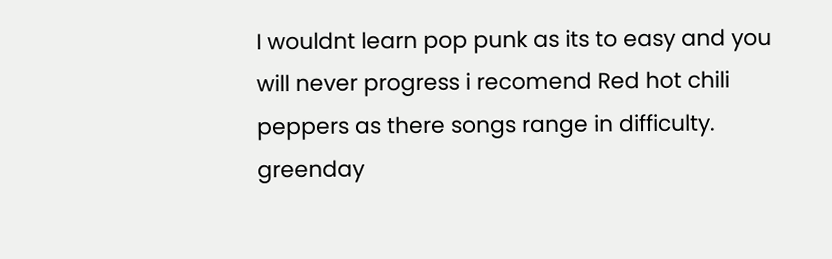I wouldnt learn pop punk as its to easy and you will never progress i recomend Red hot chili peppers as there songs range in difficulty.
greenday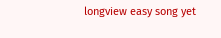longview easy song yet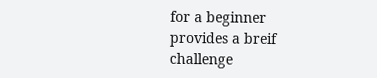for a beginner provides a breif challenge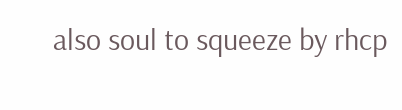also soul to squeeze by rhcp